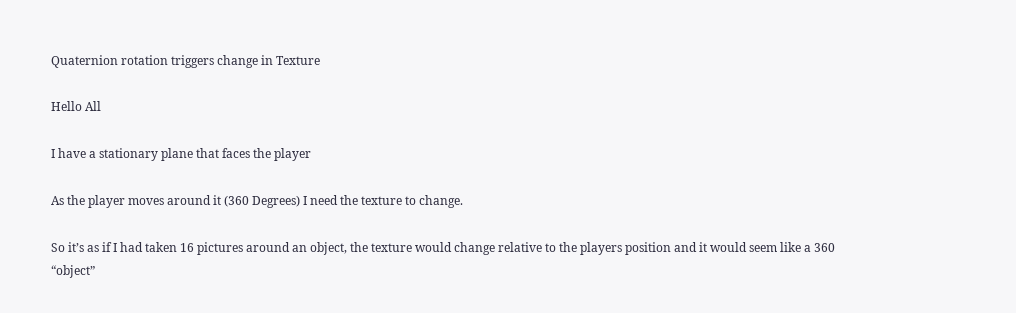Quaternion rotation triggers change in Texture

Hello All

I have a stationary plane that faces the player

As the player moves around it (360 Degrees) I need the texture to change.

So it’s as if I had taken 16 pictures around an object, the texture would change relative to the players position and it would seem like a 360 “object”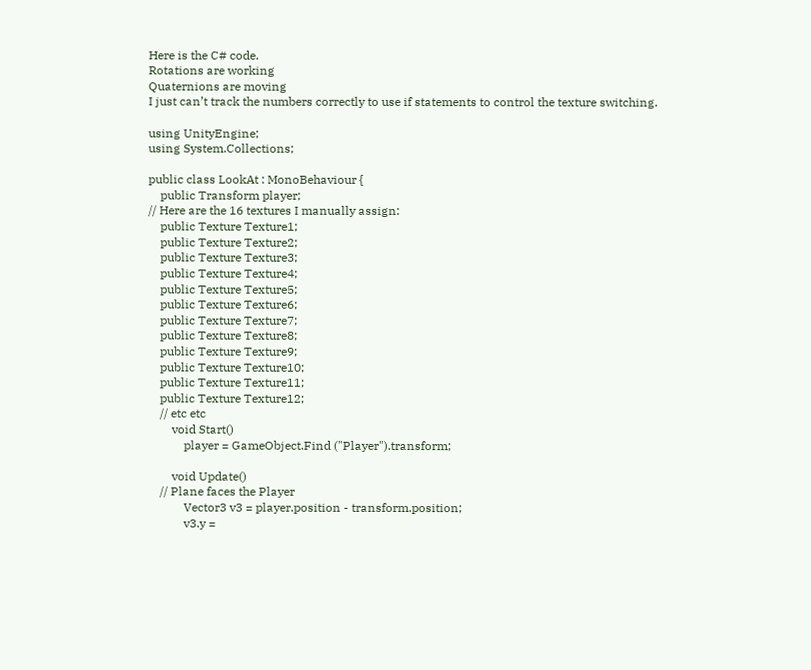Here is the C# code.
Rotations are working
Quaternions are moving
I just can’t track the numbers correctly to use if statements to control the texture switching.

using UnityEngine;
using System.Collections;

public class LookAt : MonoBehaviour {
    public Transform player;
// Here are the 16 textures I manually assign:
    public Texture Texture1;
    public Texture Texture2;
    public Texture Texture3;
    public Texture Texture4;
    public Texture Texture5;
    public Texture Texture6;
    public Texture Texture7;
    public Texture Texture8;
    public Texture Texture9;
    public Texture Texture10;
    public Texture Texture11;
    public Texture Texture12;
    // etc etc
        void Start()
            player = GameObject.Find ("Player").transform;

        void Update()
    // Plane faces the Player
            Vector3 v3 = player.position - transform.position;
            v3.y =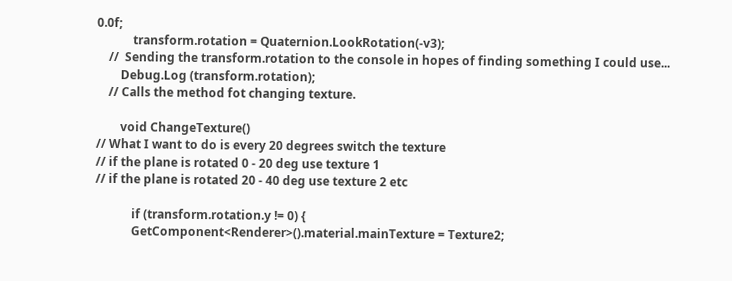0.0f;
            transform.rotation = Quaternion.LookRotation(-v3);
    //  Sending the transform.rotation to the console in hopes of finding something I could use...
        Debug.Log (transform.rotation);
    // Calls the method fot changing texture.

        void ChangeTexture()
// What I want to do is every 20 degrees switch the texture
// if the plane is rotated 0 - 20 deg use texture 1
// if the plane is rotated 20 - 40 deg use texture 2 etc

            if (transform.rotation.y != 0) {
            GetComponent<Renderer>().material.mainTexture = Texture2;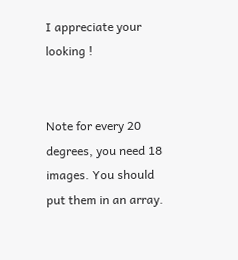I appreciate your looking !


Note for every 20 degrees, you need 18 images. You should put them in an array.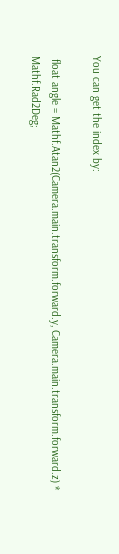You can get the index by:

 float angle = Mathf.Atan2(Camera.main.transform.forward.y, Camera.main.transform.forward.z) * Mathf.Rad2Deg;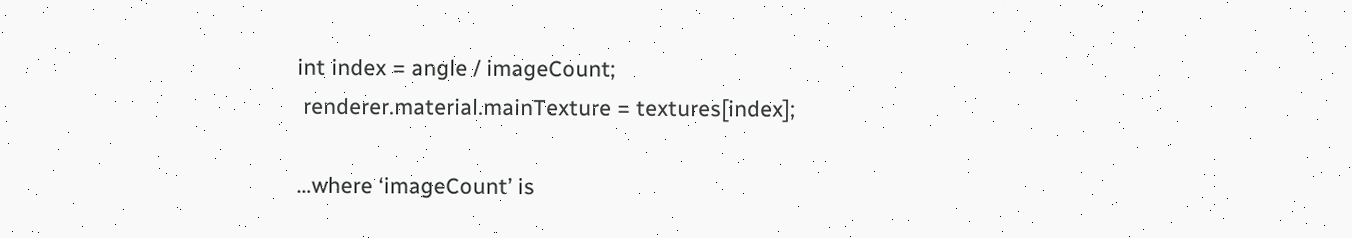int index = angle / imageCount;
 renderer.material.mainTexture = textures[index];

…where ‘imageCount’ is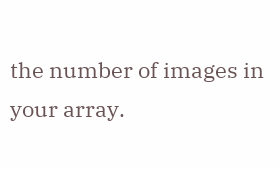the number of images in your array.